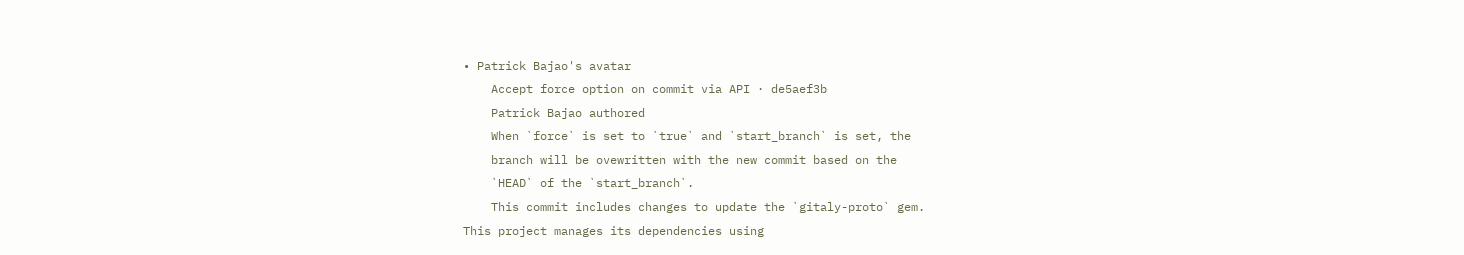• Patrick Bajao's avatar
    Accept force option on commit via API · de5aef3b
    Patrick Bajao authored
    When `force` is set to `true` and `start_branch` is set, the
    branch will be ovewritten with the new commit based on the
    `HEAD` of the `start_branch`.
    This commit includes changes to update the `gitaly-proto` gem.
This project manages its dependencies using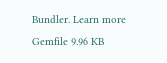Bundler. Learn more
Gemfile 9.96 KB